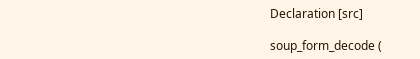Declaration [src]

soup_form_decode (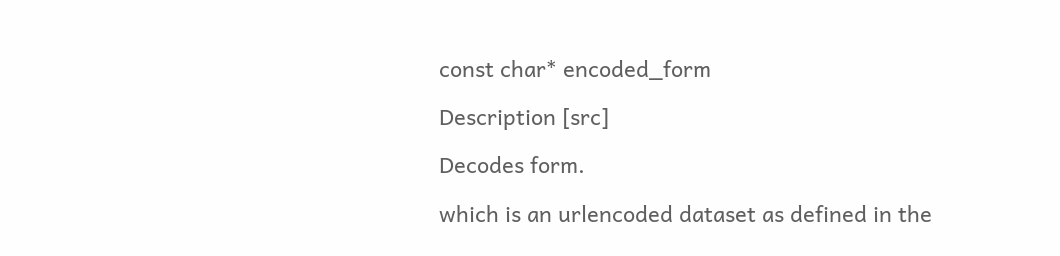const char* encoded_form

Description [src]

Decodes form.

which is an urlencoded dataset as defined in the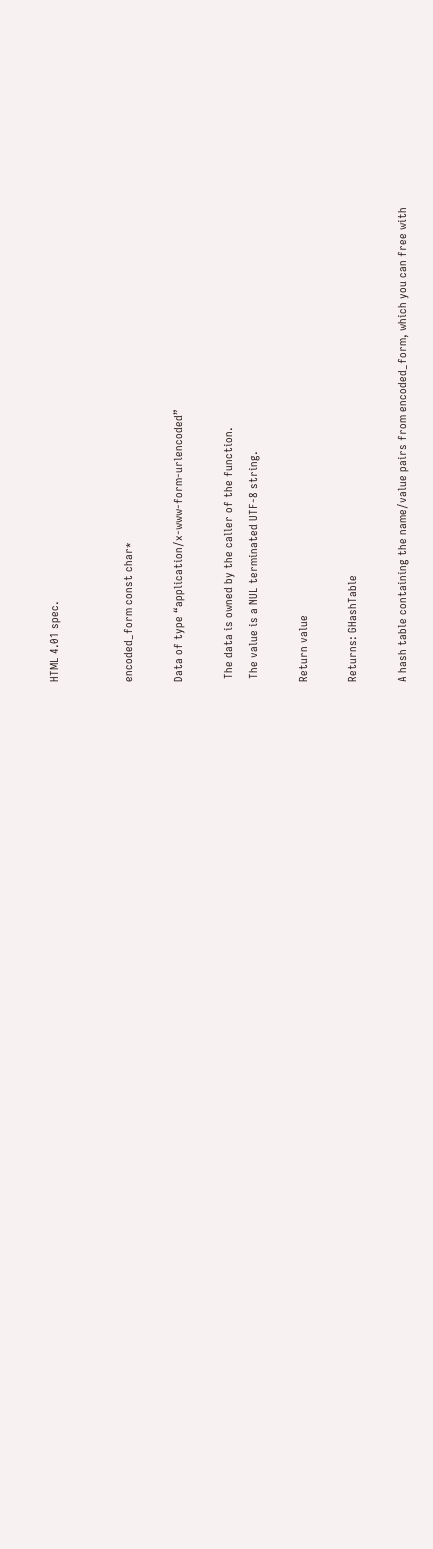HTML 4.01 spec.


encoded_form const char*

Data of type “application/x-www-form-urlencoded”

 The data is owned by the caller of the function.
 The value is a NUL terminated UTF-8 string.

Return value

Returns: GHashTable

A hash table containing the name/value pairs from encoded_form, which you can free with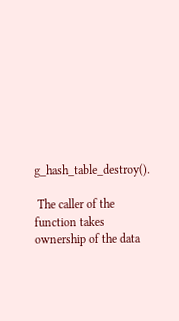g_hash_table_destroy().

 The caller of the function takes ownership of the data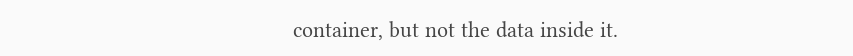container, but not the data inside it.